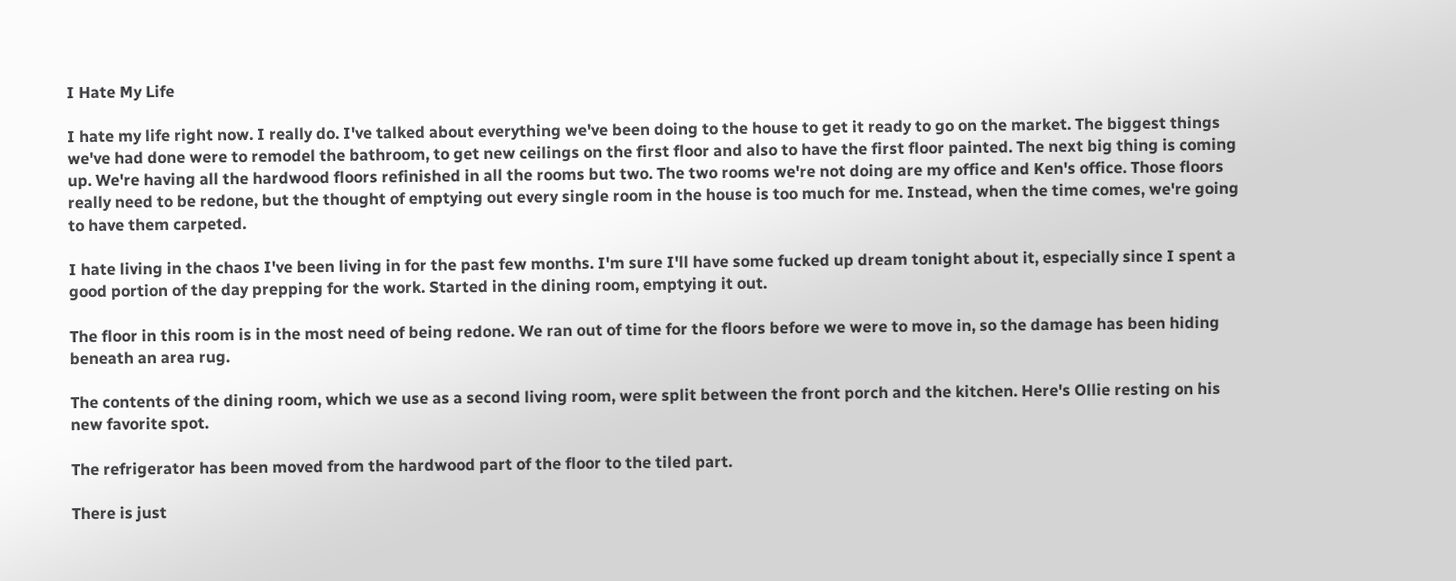I Hate My Life

I hate my life right now. I really do. I've talked about everything we've been doing to the house to get it ready to go on the market. The biggest things we've had done were to remodel the bathroom, to get new ceilings on the first floor and also to have the first floor painted. The next big thing is coming up. We're having all the hardwood floors refinished in all the rooms but two. The two rooms we're not doing are my office and Ken's office. Those floors really need to be redone, but the thought of emptying out every single room in the house is too much for me. Instead, when the time comes, we're going to have them carpeted.

I hate living in the chaos I've been living in for the past few months. I'm sure I'll have some fucked up dream tonight about it, especially since I spent a good portion of the day prepping for the work. Started in the dining room, emptying it out.

The floor in this room is in the most need of being redone. We ran out of time for the floors before we were to move in, so the damage has been hiding beneath an area rug.

The contents of the dining room, which we use as a second living room, were split between the front porch and the kitchen. Here's Ollie resting on his new favorite spot.

The refrigerator has been moved from the hardwood part of the floor to the tiled part.

There is just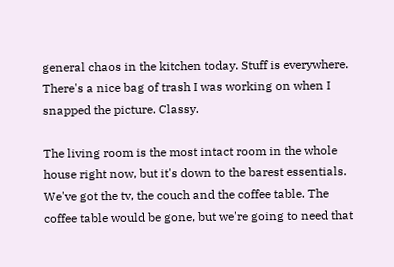general chaos in the kitchen today. Stuff is everywhere. There's a nice bag of trash I was working on when I snapped the picture. Classy.

The living room is the most intact room in the whole house right now, but it's down to the barest essentials. We've got the tv, the couch and the coffee table. The coffee table would be gone, but we're going to need that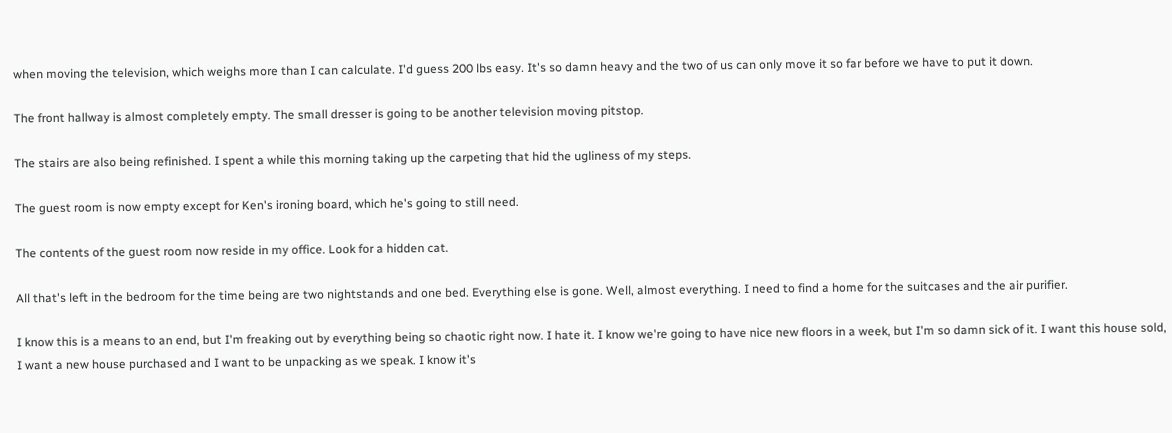when moving the television, which weighs more than I can calculate. I'd guess 200 lbs easy. It's so damn heavy and the two of us can only move it so far before we have to put it down.

The front hallway is almost completely empty. The small dresser is going to be another television moving pitstop.

The stairs are also being refinished. I spent a while this morning taking up the carpeting that hid the ugliness of my steps.

The guest room is now empty except for Ken's ironing board, which he's going to still need.

The contents of the guest room now reside in my office. Look for a hidden cat.

All that's left in the bedroom for the time being are two nightstands and one bed. Everything else is gone. Well, almost everything. I need to find a home for the suitcases and the air purifier.

I know this is a means to an end, but I'm freaking out by everything being so chaotic right now. I hate it. I know we're going to have nice new floors in a week, but I'm so damn sick of it. I want this house sold, I want a new house purchased and I want to be unpacking as we speak. I know it's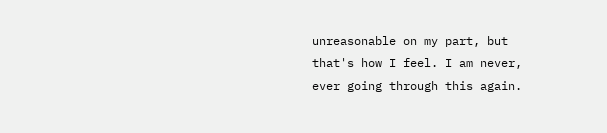unreasonable on my part, but that's how I feel. I am never, ever going through this again.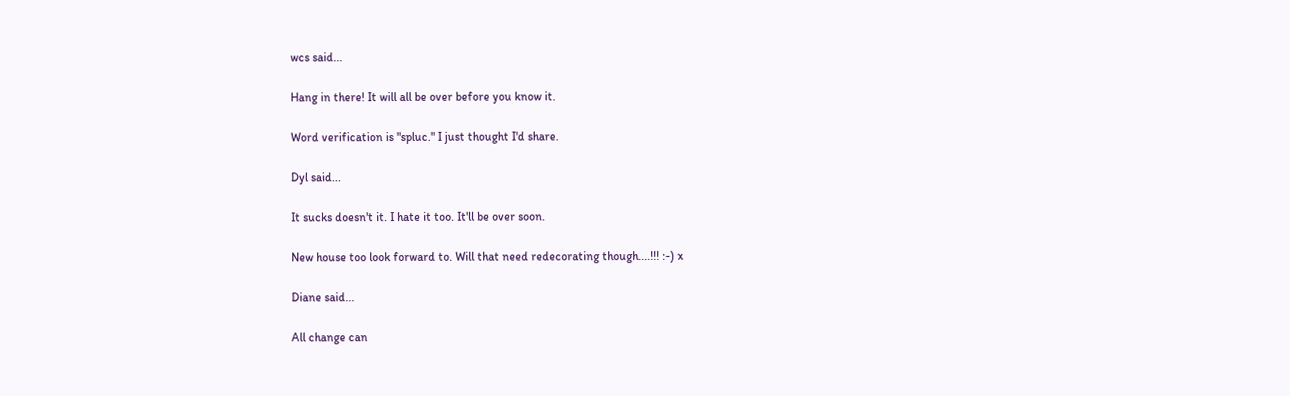wcs said...

Hang in there! It will all be over before you know it.

Word verification is "spluc." I just thought I'd share.

Dyl said...

It sucks doesn't it. I hate it too. It'll be over soon.

New house too look forward to. Will that need redecorating though....!!! :-) x

Diane said...

All change can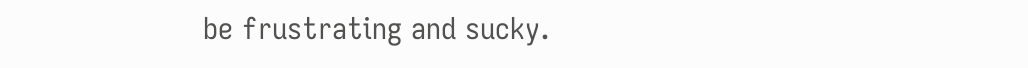be frustrating and sucky.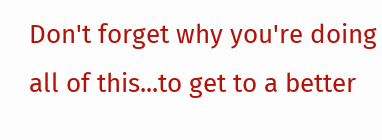Don't forget why you're doing all of this...to get to a better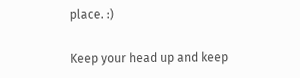place. :)

Keep your head up and keep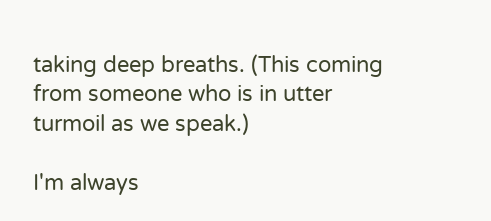taking deep breaths. (This coming from someone who is in utter turmoil as we speak.)

I'm always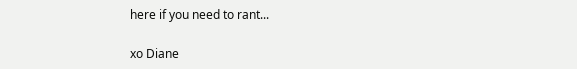here if you need to rant...

xo Diane